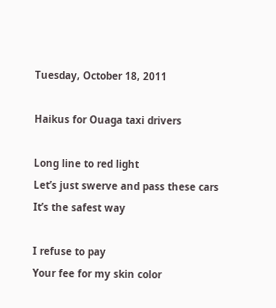Tuesday, October 18, 2011

Haikus for Ouaga taxi drivers

Long line to red light
Let’s just swerve and pass these cars
It’s the safest way

I refuse to pay
Your fee for my skin color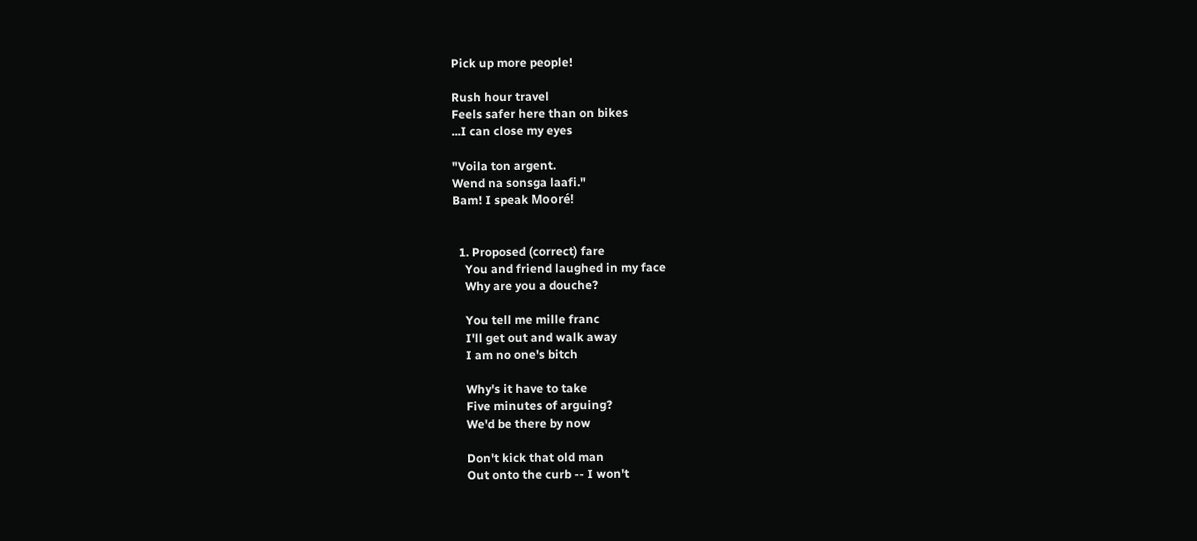Pick up more people!

Rush hour travel
Feels safer here than on bikes
...I can close my eyes

"Voila ton argent.
Wend na sonsga laafi."
Bam! I speak Mooré!


  1. Proposed (correct) fare
    You and friend laughed in my face
    Why are you a douche?

    You tell me mille franc
    I'll get out and walk away
    I am no one's bitch

    Why's it have to take
    Five minutes of arguing?
    We'd be there by now

    Don't kick that old man
    Out onto the curb -- I won't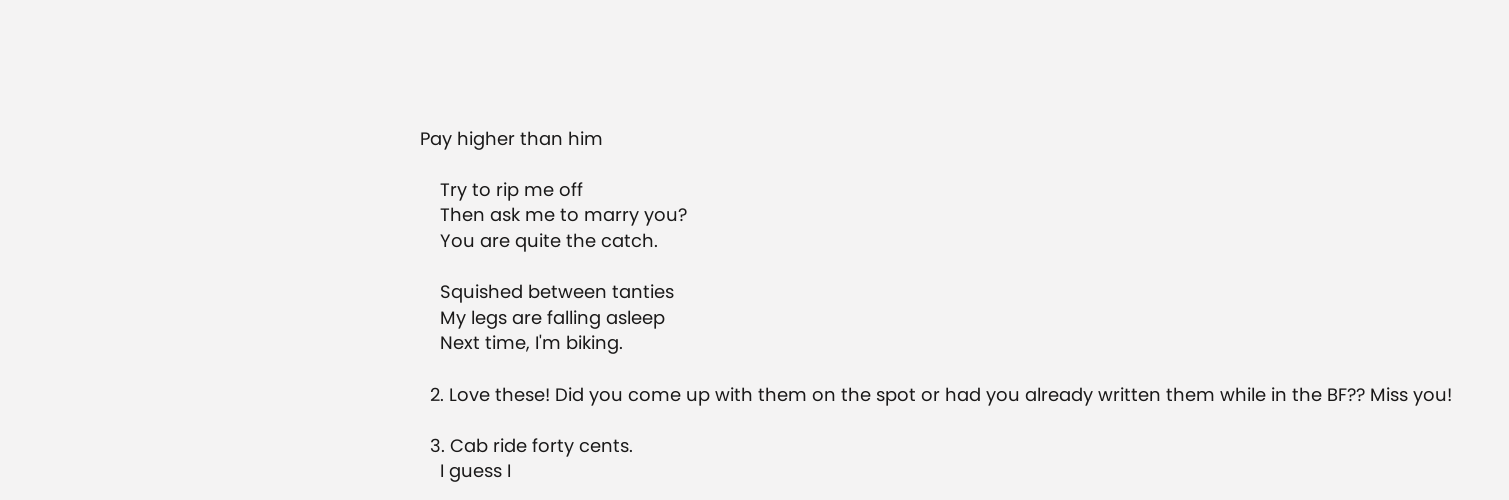Pay higher than him

    Try to rip me off
    Then ask me to marry you?
    You are quite the catch.

    Squished between tanties
    My legs are falling asleep
    Next time, I'm biking.

  2. Love these! Did you come up with them on the spot or had you already written them while in the BF?? Miss you!

  3. Cab ride forty cents.
    I guess I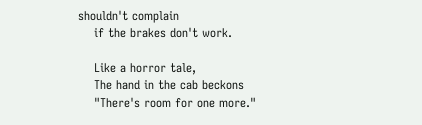shouldn't complain
    if the brakes don't work.

    Like a horror tale,
    The hand in the cab beckons
    "There's room for one more."